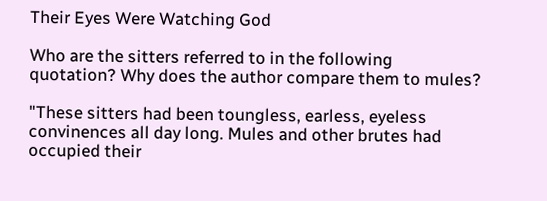Their Eyes Were Watching God

Who are the sitters referred to in the following quotation? Why does the author compare them to mules?

"These sitters had been toungless, earless, eyeless convinences all day long. Mules and other brutes had occupied their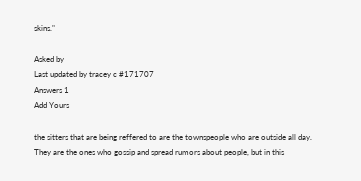skins."

Asked by
Last updated by tracey c #171707
Answers 1
Add Yours

the sitters that are being reffered to are the townspeople who are outside all day. They are the ones who gossip and spread rumors about people, but in this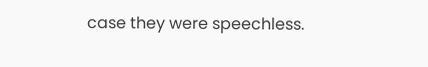case they were speechless.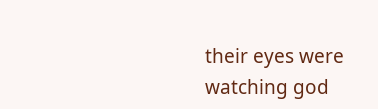their eyes were watching god